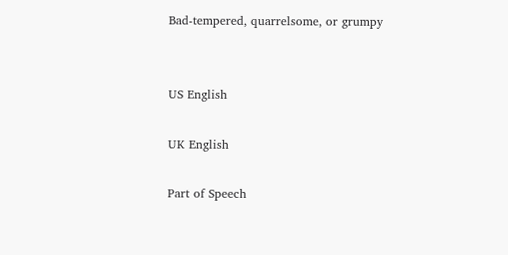Bad-tempered, quarrelsome, or grumpy


US English

UK English

Part of Speech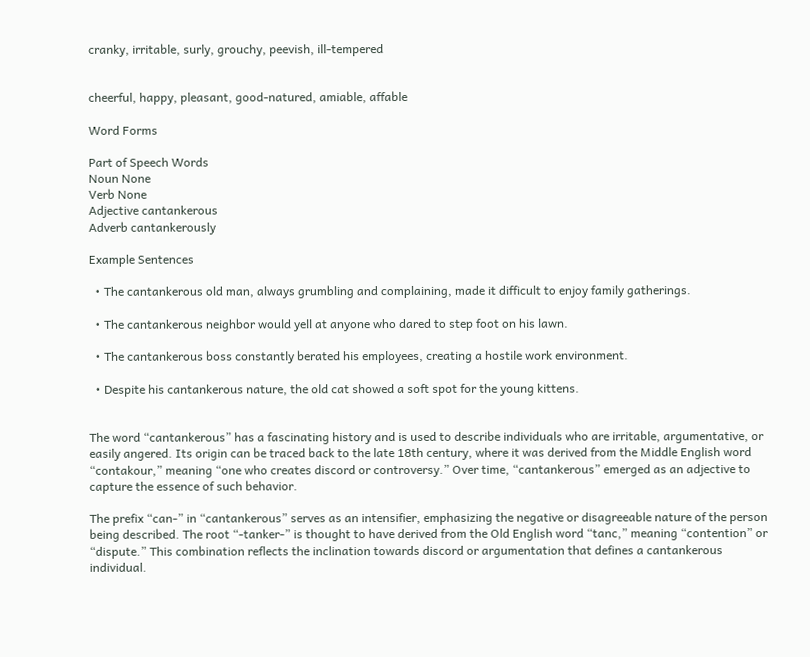cranky, irritable, surly, grouchy, peevish, ill-tempered


cheerful, happy, pleasant, good-natured, amiable, affable

Word Forms

Part of Speech Words
Noun None
Verb None
Adjective cantankerous
Adverb cantankerously

Example Sentences

  • The cantankerous old man, always grumbling and complaining, made it difficult to enjoy family gatherings.

  • The cantankerous neighbor would yell at anyone who dared to step foot on his lawn.

  • The cantankerous boss constantly berated his employees, creating a hostile work environment.

  • Despite his cantankerous nature, the old cat showed a soft spot for the young kittens.


The word “cantankerous” has a fascinating history and is used to describe individuals who are irritable, argumentative, or easily angered. Its origin can be traced back to the late 18th century, where it was derived from the Middle English word “contakour,” meaning “one who creates discord or controversy.” Over time, “cantankerous” emerged as an adjective to capture the essence of such behavior.

The prefix “can-” in “cantankerous” serves as an intensifier, emphasizing the negative or disagreeable nature of the person being described. The root “-tanker-” is thought to have derived from the Old English word “tanc,” meaning “contention” or “dispute.” This combination reflects the inclination towards discord or argumentation that defines a cantankerous individual.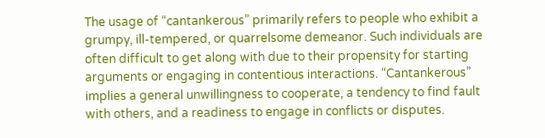The usage of “cantankerous” primarily refers to people who exhibit a grumpy, ill-tempered, or quarrelsome demeanor. Such individuals are often difficult to get along with due to their propensity for starting arguments or engaging in contentious interactions. “Cantankerous” implies a general unwillingness to cooperate, a tendency to find fault with others, and a readiness to engage in conflicts or disputes.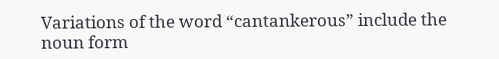Variations of the word “cantankerous” include the noun form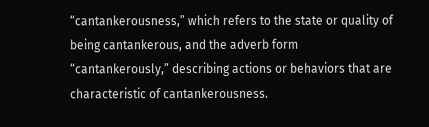“cantankerousness,” which refers to the state or quality of being cantankerous, and the adverb form “cantankerously,” describing actions or behaviors that are characteristic of cantankerousness.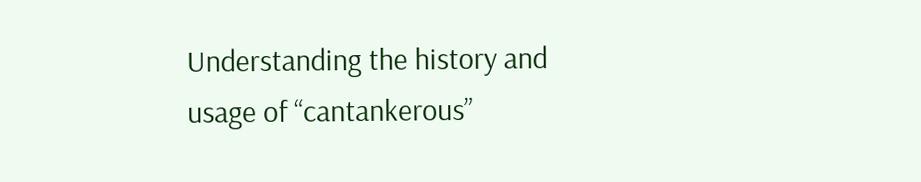Understanding the history and usage of “cantankerous”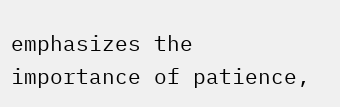emphasizes the importance of patience,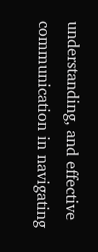understanding, and effective communication in navigating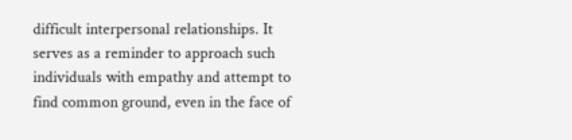difficult interpersonal relationships. It serves as a reminder to approach such individuals with empathy and attempt to find common ground, even in the face of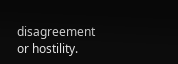disagreement or hostility.